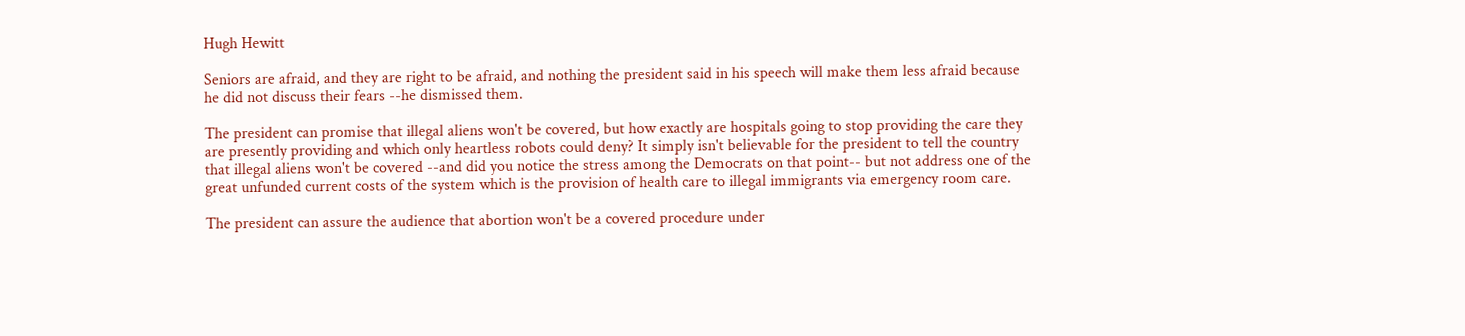Hugh Hewitt

Seniors are afraid, and they are right to be afraid, and nothing the president said in his speech will make them less afraid because he did not discuss their fears --he dismissed them.

The president can promise that illegal aliens won't be covered, but how exactly are hospitals going to stop providing the care they are presently providing and which only heartless robots could deny? It simply isn't believable for the president to tell the country that illegal aliens won't be covered --and did you notice the stress among the Democrats on that point-- but not address one of the great unfunded current costs of the system which is the provision of health care to illegal immigrants via emergency room care.

The president can assure the audience that abortion won't be a covered procedure under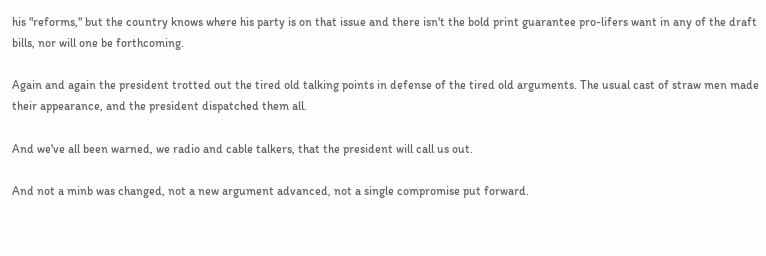his "reforms," but the country knows where his party is on that issue and there isn't the bold print guarantee pro-lifers want in any of the draft bills, nor will one be forthcoming.

Again and again the president trotted out the tired old talking points in defense of the tired old arguments. The usual cast of straw men made their appearance, and the president dispatched them all.

And we've all been warned, we radio and cable talkers, that the president will call us out.

And not a minb was changed, not a new argument advanced, not a single compromise put forward.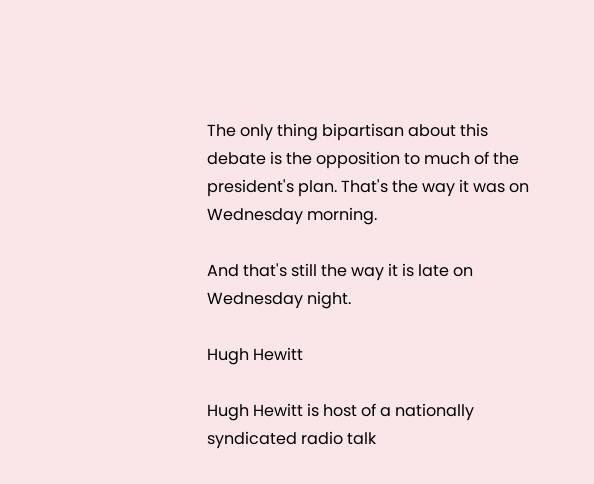The only thing bipartisan about this debate is the opposition to much of the president's plan. That's the way it was on Wednesday morning.

And that's still the way it is late on Wednesday night.

Hugh Hewitt

Hugh Hewitt is host of a nationally syndicated radio talk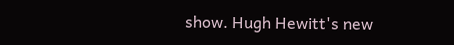show. Hugh Hewitt's new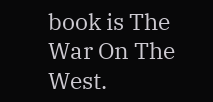book is The War On The West.